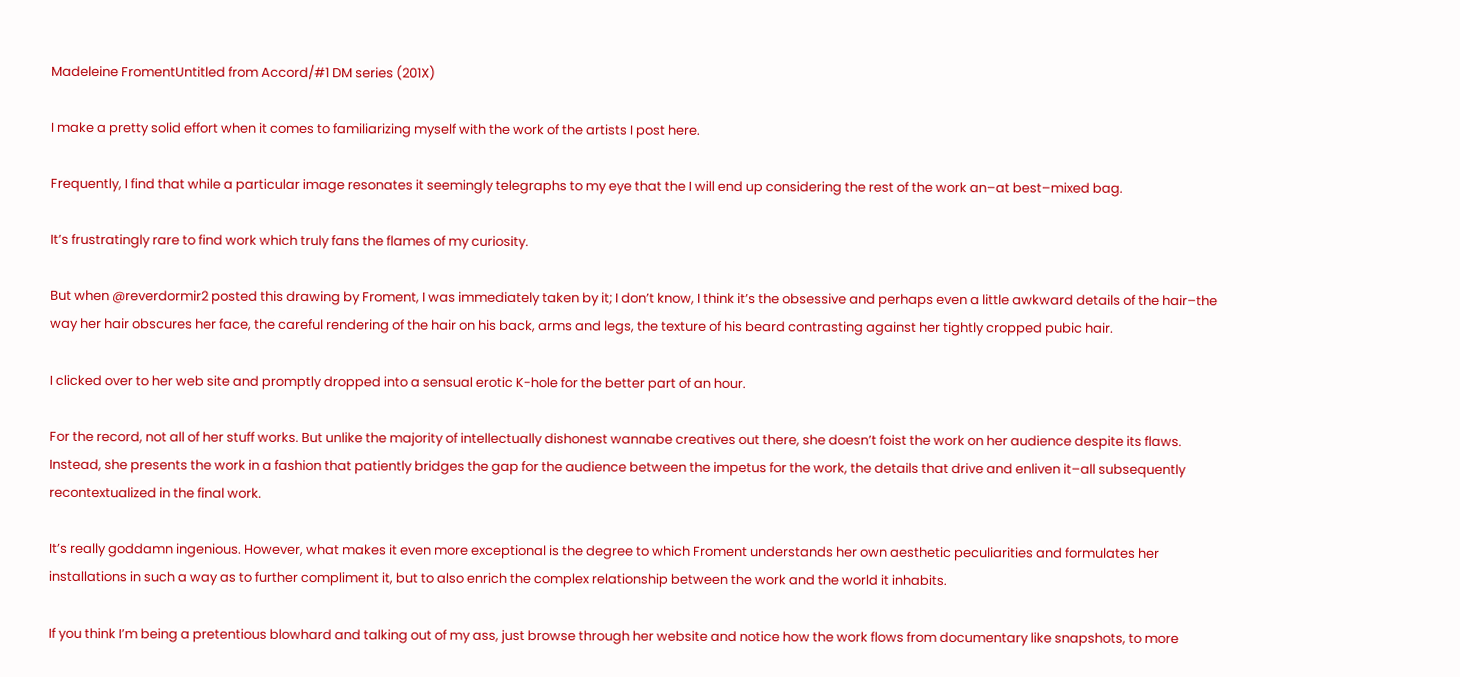Madeleine FromentUntitled from Accord/#1 DM series (201X)

I make a pretty solid effort when it comes to familiarizing myself with the work of the artists I post here.

Frequently, I find that while a particular image resonates it seemingly telegraphs to my eye that the I will end up considering the rest of the work an–at best–mixed bag.

It’s frustratingly rare to find work which truly fans the flames of my curiosity.

But when @reverdormir2 posted this drawing by Froment, I was immediately taken by it; I don’t know, I think it’s the obsessive and perhaps even a little awkward details of the hair–the way her hair obscures her face, the careful rendering of the hair on his back, arms and legs, the texture of his beard contrasting against her tightly cropped pubic hair.

I clicked over to her web site and promptly dropped into a sensual erotic K-hole for the better part of an hour.

For the record, not all of her stuff works. But unlike the majority of intellectually dishonest wannabe creatives out there, she doesn’t foist the work on her audience despite its flaws. Instead, she presents the work in a fashion that patiently bridges the gap for the audience between the impetus for the work, the details that drive and enliven it–all subsequently recontextualized in the final work.

It’s really goddamn ingenious. However, what makes it even more exceptional is the degree to which Froment understands her own aesthetic peculiarities and formulates her installations in such a way as to further compliment it, but to also enrich the complex relationship between the work and the world it inhabits.

If you think I’m being a pretentious blowhard and talking out of my ass, just browse through her website and notice how the work flows from documentary like snapshots, to more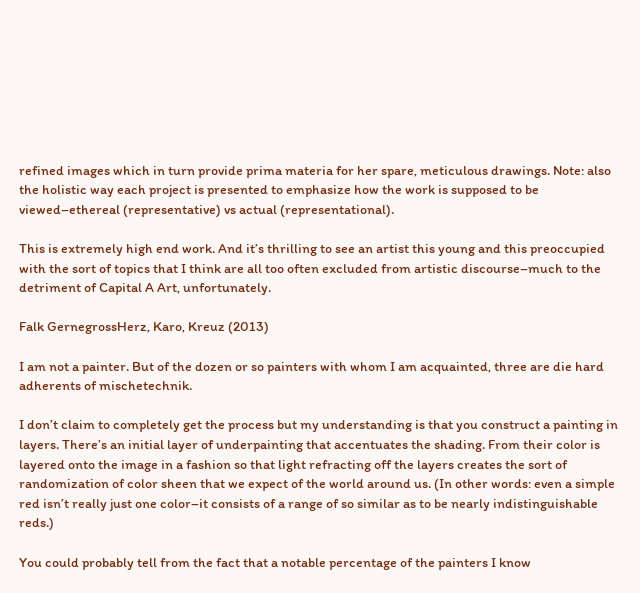refined images which in turn provide prima materia for her spare, meticulous drawings. Note: also the holistic way each project is presented to emphasize how the work is supposed to be viewed–ethereal (representative) vs actual (representational).

This is extremely high end work. And it’s thrilling to see an artist this young and this preoccupied with the sort of topics that I think are all too often excluded from artistic discourse–much to the detriment of Capital A Art, unfortunately.

Falk GernegrossHerz, Karo, Kreuz (2013)

I am not a painter. But of the dozen or so painters with whom I am acquainted, three are die hard adherents of mischetechnik.

I don’t claim to completely get the process but my understanding is that you construct a painting in layers. There’s an initial layer of underpainting that accentuates the shading. From their color is layered onto the image in a fashion so that light refracting off the layers creates the sort of randomization of color sheen that we expect of the world around us. (In other words: even a simple red isn’t really just one color–it consists of a range of so similar as to be nearly indistinguishable reds.)

You could probably tell from the fact that a notable percentage of the painters I know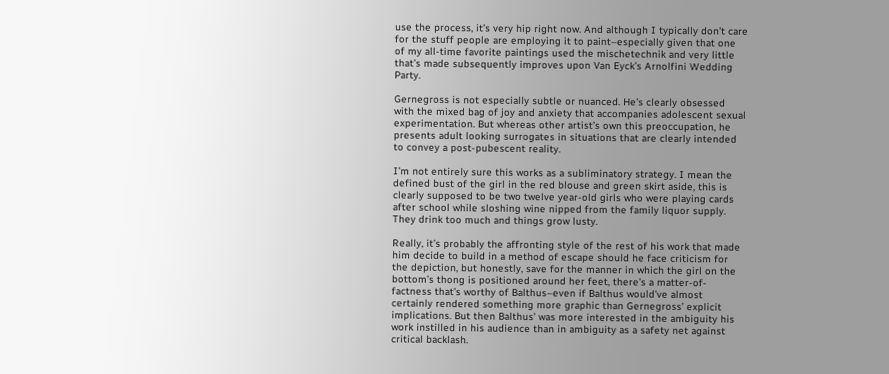use the process, it’s very hip right now. And although I typically don’t care for the stuff people are employing it to paint–especially given that one of my all-time favorite paintings used the mischetechnik and very little that’s made subsequently improves upon Van Eyck’s Arnolfini Wedding Party.

Gernegross is not especially subtle or nuanced. He’s clearly obsessed with the mixed bag of joy and anxiety that accompanies adolescent sexual experimentation. But whereas other artist’s own this preoccupation, he presents adult looking surrogates in situations that are clearly intended to convey a post-pubescent reality.

I’m not entirely sure this works as a subliminatory strategy. I mean the defined bust of the girl in the red blouse and green skirt aside, this is clearly supposed to be two twelve year-old girls who were playing cards after school while sloshing wine nipped from the family liquor supply. They drink too much and things grow lusty.

Really, it’s probably the affronting style of the rest of his work that made him decide to build in a method of escape should he face criticism for the depiction, but honestly, save for the manner in which the girl on the bottom’s thong is positioned around her feet, there’s a matter-of-factness that’s worthy of Balthus–even if Balthus would’ve almost certainly rendered something more graphic than Gernegross’ explicit implications. But then Balthus’ was more interested in the ambiguity his work instilled in his audience than in ambiguity as a safety net against critical backlash.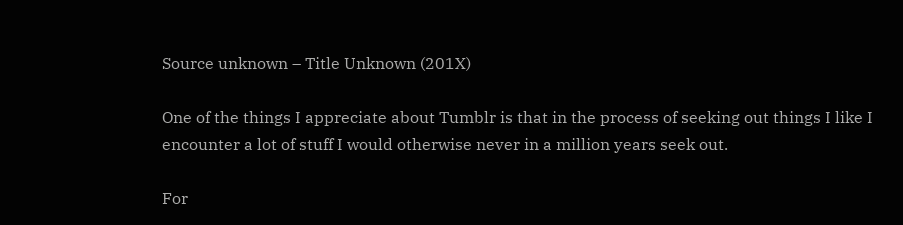Source unknown – Title Unknown (201X)

One of the things I appreciate about Tumblr is that in the process of seeking out things I like I encounter a lot of stuff I would otherwise never in a million years seek out.

For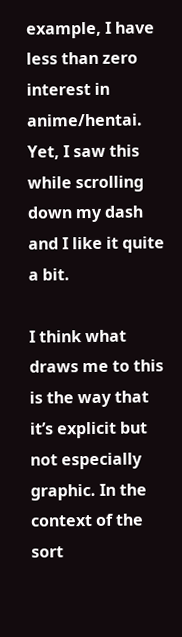example, I have less than zero interest in anime/hentai. Yet, I saw this while scrolling down my dash and I like it quite a bit.

I think what draws me to this is the way that it’s explicit but not especially graphic. In the context of the sort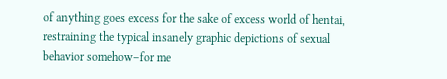of anything goes excess for the sake of excess world of hentai, restraining the typical insanely graphic depictions of sexual behavior somehow–for me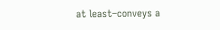at least–conveys a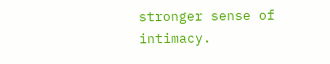stronger sense of intimacy.